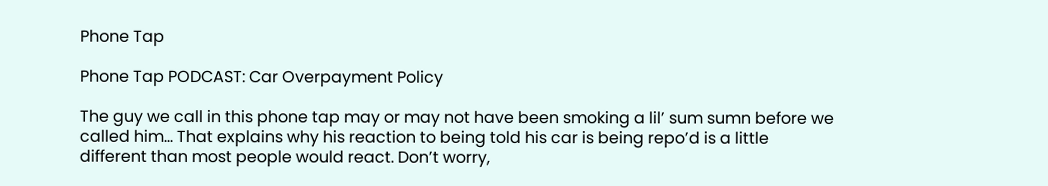Phone Tap

Phone Tap PODCAST: Car Overpayment Policy

The guy we call in this phone tap may or may not have been smoking a lil’ sum sumn before we called him… That explains why his reaction to being told his car is being repo’d is a little different than most people would react. Don’t worry,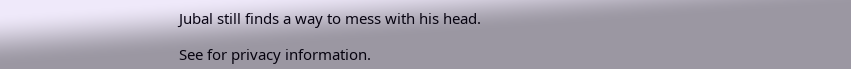Jubal still finds a way to mess with his head.

See for privacy information.